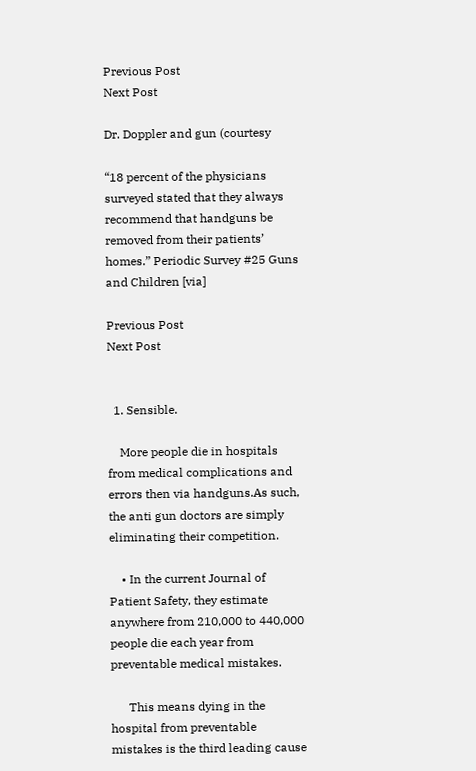Previous Post
Next Post

Dr. Doppler and gun (courtesy

“18 percent of the physicians surveyed stated that they always recommend that handguns be removed from their patients’ homes.” Periodic Survey #25 Guns and Children [via]

Previous Post
Next Post


  1. Sensible.

    More people die in hospitals from medical complications and errors then via handguns.As such, the anti gun doctors are simply eliminating their competition.

    • In the current Journal of Patient Safety, they estimate anywhere from 210,000 to 440,000 people die each year from preventable medical mistakes.

      This means dying in the hospital from preventable mistakes is the third leading cause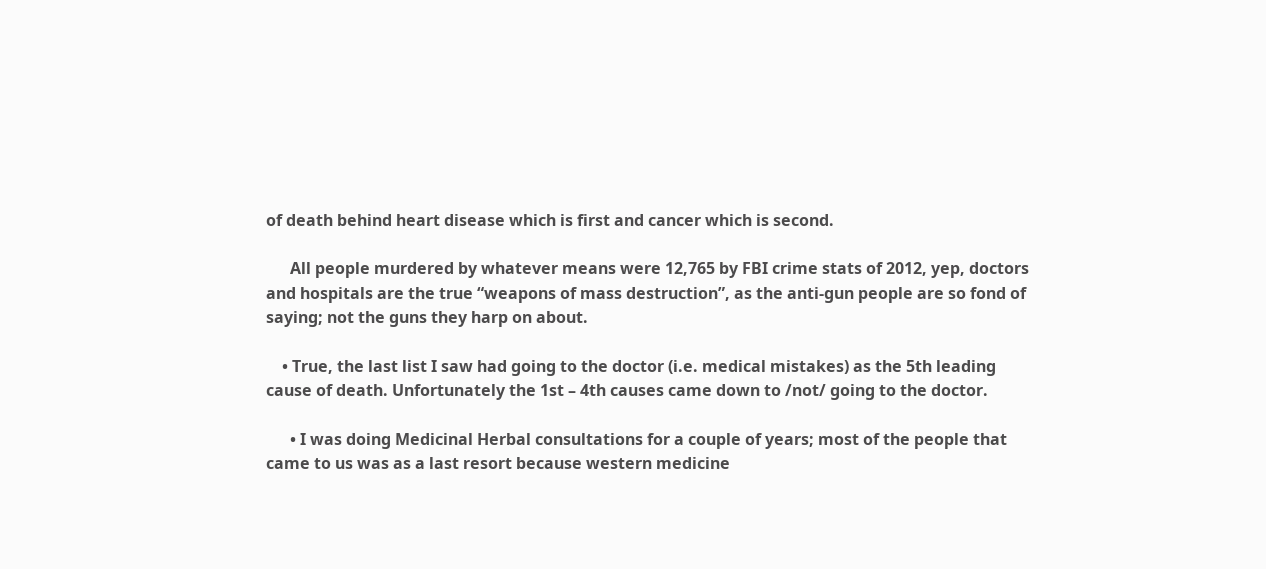of death behind heart disease which is first and cancer which is second.

      All people murdered by whatever means were 12,765 by FBI crime stats of 2012, yep, doctors and hospitals are the true “weapons of mass destruction”, as the anti-gun people are so fond of saying; not the guns they harp on about.

    • True, the last list I saw had going to the doctor (i.e. medical mistakes) as the 5th leading cause of death. Unfortunately the 1st – 4th causes came down to /not/ going to the doctor.

      • I was doing Medicinal Herbal consultations for a couple of years; most of the people that came to us was as a last resort because western medicine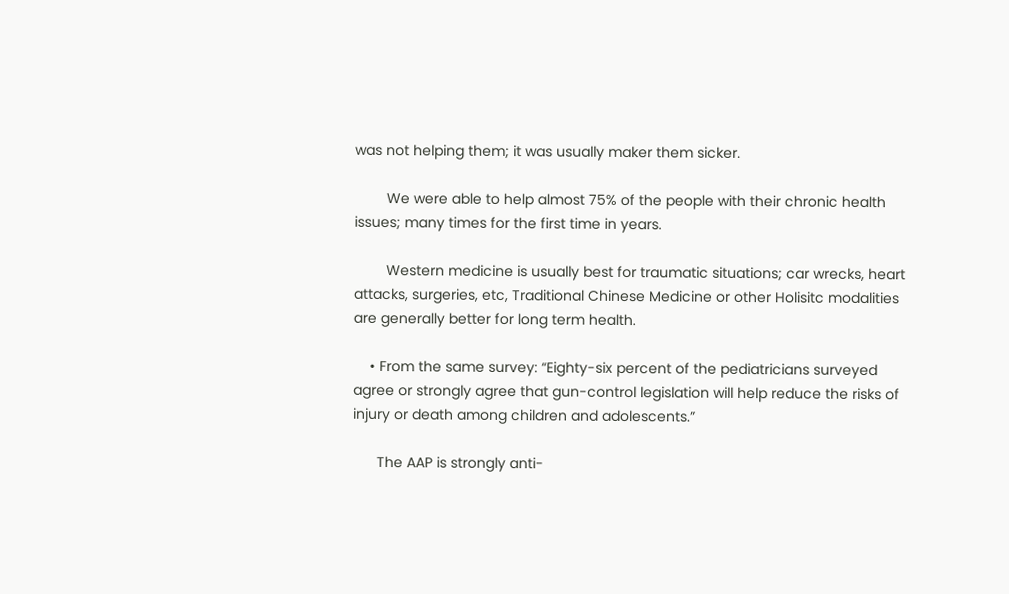was not helping them; it was usually maker them sicker.

        We were able to help almost 75% of the people with their chronic health issues; many times for the first time in years.

        Western medicine is usually best for traumatic situations; car wrecks, heart attacks, surgeries, etc, Traditional Chinese Medicine or other Holisitc modalities are generally better for long term health.

    • From the same survey: “Eighty-six percent of the pediatricians surveyed agree or strongly agree that gun-control legislation will help reduce the risks of injury or death among children and adolescents.”

      The AAP is strongly anti-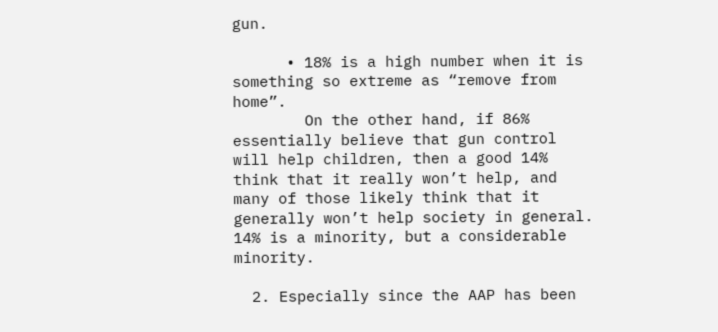gun.

      • 18% is a high number when it is something so extreme as “remove from home”.
        On the other hand, if 86% essentially believe that gun control will help children, then a good 14% think that it really won’t help, and many of those likely think that it generally won’t help society in general. 14% is a minority, but a considerable minority.

  2. Especially since the AAP has been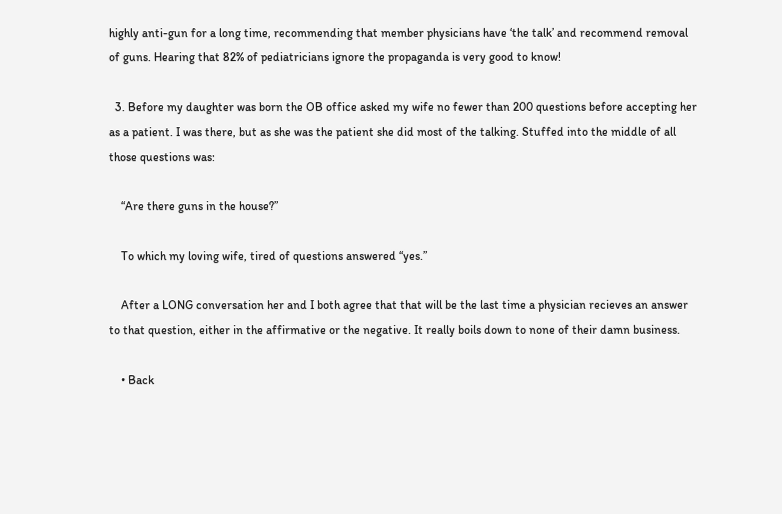highly anti-gun for a long time, recommending that member physicians have ‘the talk’ and recommend removal of guns. Hearing that 82% of pediatricians ignore the propaganda is very good to know!

  3. Before my daughter was born the OB office asked my wife no fewer than 200 questions before accepting her as a patient. I was there, but as she was the patient she did most of the talking. Stuffed into the middle of all those questions was:

    “Are there guns in the house?”

    To which my loving wife, tired of questions answered “yes.”

    After a LONG conversation her and I both agree that that will be the last time a physician recieves an answer to that question, either in the affirmative or the negative. It really boils down to none of their damn business.

    • Back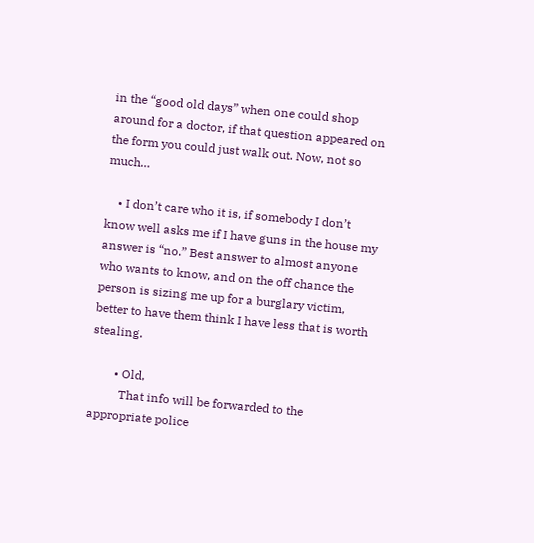in the “good old days” when one could shop around for a doctor, if that question appeared on the form you could just walk out. Now, not so much…

    • I don’t care who it is, if somebody I don’t know well asks me if I have guns in the house my answer is “no.” Best answer to almost anyone who wants to know, and on the off chance the person is sizing me up for a burglary victim, better to have them think I have less that is worth stealing.

        • Old,
          That info will be forwarded to the appropriate police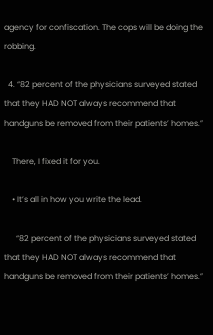agency for confiscation. The cops will be doing the robbing.

  4. “82 percent of the physicians surveyed stated that they HAD NOT always recommend that handguns be removed from their patients’ homes.”

    There, I fixed it for you.

    • It’s all in how you write the lead.

      “82 percent of the physicians surveyed stated that they HAD NOT always recommend that handguns be removed from their patients’ homes.”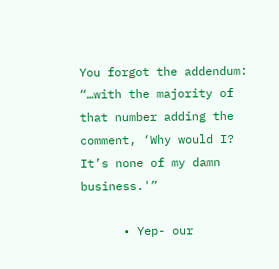You forgot the addendum: “…with the majority of that number adding the comment, ‘Why would I? It’s none of my damn business.'”

      • Yep- our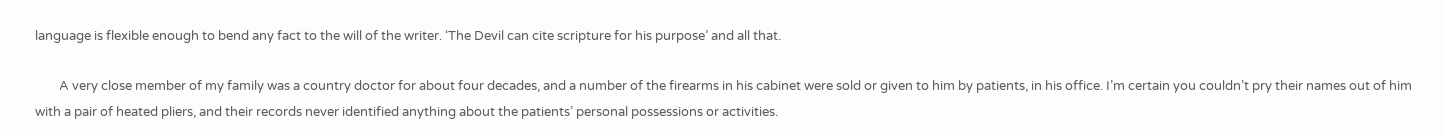language is flexible enough to bend any fact to the will of the writer. ‘The Devil can cite scripture for his purpose’ and all that.

        A very close member of my family was a country doctor for about four decades, and a number of the firearms in his cabinet were sold or given to him by patients, in his office. I’m certain you couldn’t pry their names out of him with a pair of heated pliers, and their records never identified anything about the patients’ personal possessions or activities.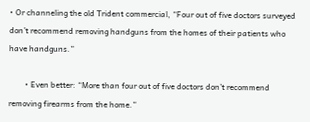• Or channeling the old Trident commercial, “Four out of five doctors surveyed don’t recommend removing handguns from the homes of their patients who have handguns.”

        • Even better: “More than four out of five doctors don’t recommend removing firearms from the home.”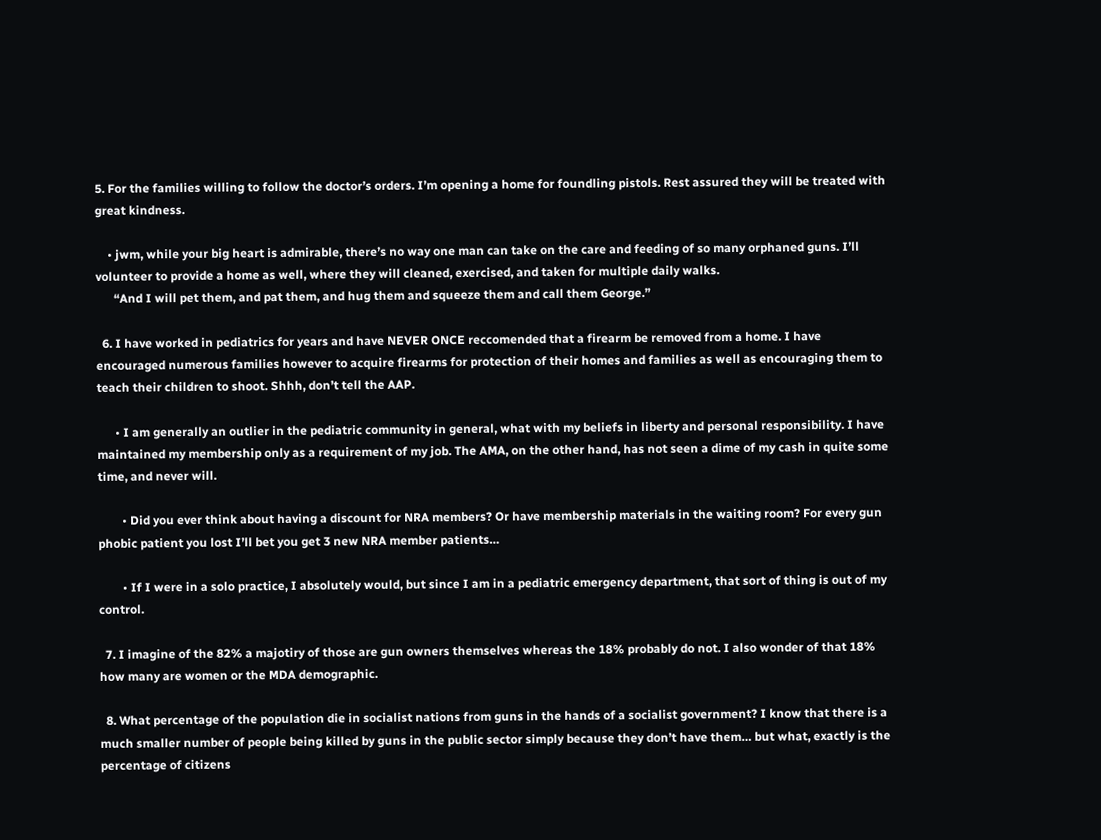5. For the families willing to follow the doctor’s orders. I’m opening a home for foundling pistols. Rest assured they will be treated with great kindness.

    • jwm, while your big heart is admirable, there’s no way one man can take on the care and feeding of so many orphaned guns. I’ll volunteer to provide a home as well, where they will cleaned, exercised, and taken for multiple daily walks.
      “And I will pet them, and pat them, and hug them and squeeze them and call them George.”

  6. I have worked in pediatrics for years and have NEVER ONCE reccomended that a firearm be removed from a home. I have encouraged numerous families however to acquire firearms for protection of their homes and families as well as encouraging them to teach their children to shoot. Shhh, don’t tell the AAP.

      • I am generally an outlier in the pediatric community in general, what with my beliefs in liberty and personal responsibility. I have maintained my membership only as a requirement of my job. The AMA, on the other hand, has not seen a dime of my cash in quite some time, and never will.

        • Did you ever think about having a discount for NRA members? Or have membership materials in the waiting room? For every gun phobic patient you lost I’ll bet you get 3 new NRA member patients…

        • If I were in a solo practice, I absolutely would, but since I am in a pediatric emergency department, that sort of thing is out of my control.

  7. I imagine of the 82% a majotiry of those are gun owners themselves whereas the 18% probably do not. I also wonder of that 18% how many are women or the MDA demographic.

  8. What percentage of the population die in socialist nations from guns in the hands of a socialist government? I know that there is a much smaller number of people being killed by guns in the public sector simply because they don’t have them… but what, exactly is the percentage of citizens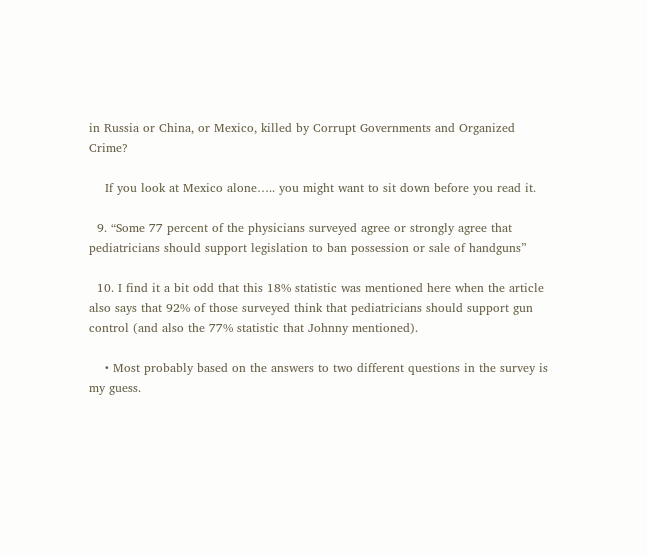in Russia or China, or Mexico, killed by Corrupt Governments and Organized Crime?

    If you look at Mexico alone….. you might want to sit down before you read it.

  9. “Some 77 percent of the physicians surveyed agree or strongly agree that pediatricians should support legislation to ban possession or sale of handguns”

  10. I find it a bit odd that this 18% statistic was mentioned here when the article also says that 92% of those surveyed think that pediatricians should support gun control (and also the 77% statistic that Johnny mentioned).

    • Most probably based on the answers to two different questions in the survey is my guess.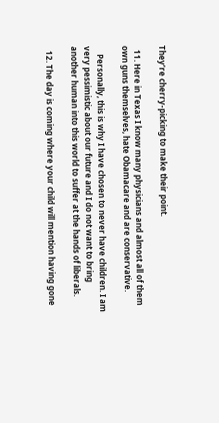They’re cherry-picking to make their point.

  11. Here in Texas I know many physicians and almost all of them own guns themselves, hate Obamacare and are conservative.

    Personally, this is why I have chosen to never have children. I am very pessimistic about our future and I do not want to bring another human into this world to suffer at the hands of liberals.

  12. The day is coming where your child will mention having gone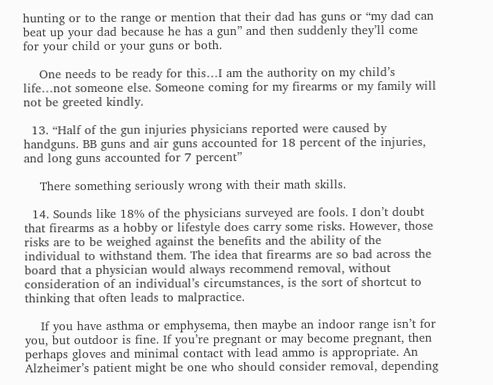hunting or to the range or mention that their dad has guns or “my dad can beat up your dad because he has a gun” and then suddenly they’ll come for your child or your guns or both.

    One needs to be ready for this…I am the authority on my child’s life…not someone else. Someone coming for my firearms or my family will not be greeted kindly.

  13. “Half of the gun injuries physicians reported were caused by handguns. BB guns and air guns accounted for 18 percent of the injuries, and long guns accounted for 7 percent”

    There something seriously wrong with their math skills.

  14. Sounds like 18% of the physicians surveyed are fools. I don’t doubt that firearms as a hobby or lifestyle does carry some risks. However, those risks are to be weighed against the benefits and the ability of the individual to withstand them. The idea that firearms are so bad across the board that a physician would always recommend removal, without consideration of an individual’s circumstances, is the sort of shortcut to thinking that often leads to malpractice.

    If you have asthma or emphysema, then maybe an indoor range isn’t for you, but outdoor is fine. If you’re pregnant or may become pregnant, then perhaps gloves and minimal contact with lead ammo is appropriate. An Alzheimer’s patient might be one who should consider removal, depending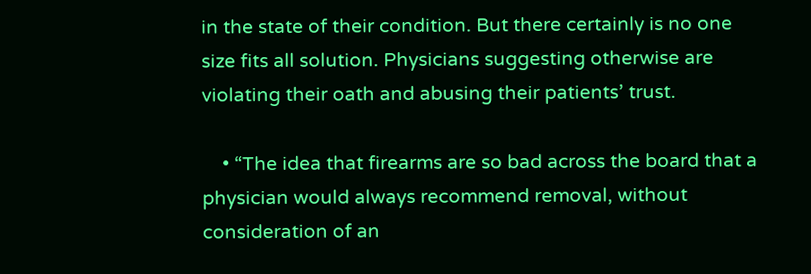in the state of their condition. But there certainly is no one size fits all solution. Physicians suggesting otherwise are violating their oath and abusing their patients’ trust.

    • “The idea that firearms are so bad across the board that a physician would always recommend removal, without consideration of an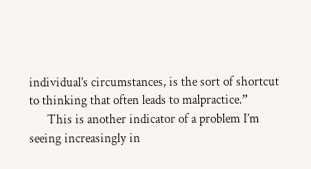individual’s circumstances, is the sort of shortcut to thinking that often leads to malpractice.”
      This is another indicator of a problem I’m seeing increasingly in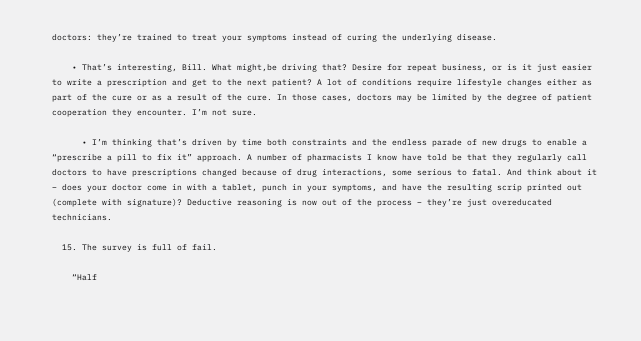doctors: they’re trained to treat your symptoms instead of curing the underlying disease.

    • That’s interesting, Bill. What might,be driving that? Desire for repeat business, or is it just easier to write a prescription and get to the next patient? A lot of conditions require lifestyle changes either as part of the cure or as a result of the cure. In those cases, doctors may be limited by the degree of patient cooperation they encounter. I’m not sure.

      • I’m thinking that’s driven by time both constraints and the endless parade of new drugs to enable a “prescribe a pill to fix it” approach. A number of pharmacists I know have told be that they regularly call doctors to have prescriptions changed because of drug interactions, some serious to fatal. And think about it – does your doctor come in with a tablet, punch in your symptoms, and have the resulting scrip printed out (complete with signature)? Deductive reasoning is now out of the process – they’re just overeducated technicians.

  15. The survey is full of fail.

    “Half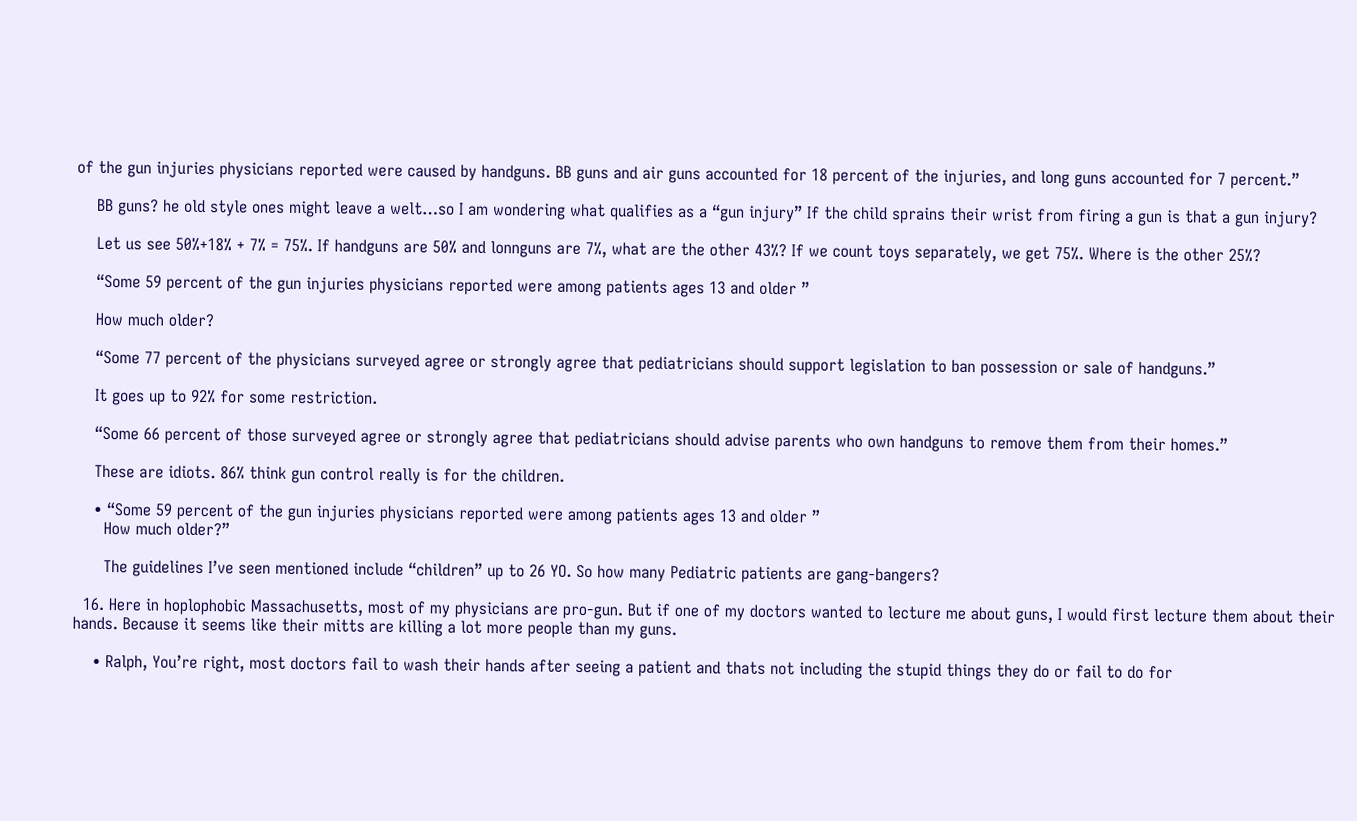of the gun injuries physicians reported were caused by handguns. BB guns and air guns accounted for 18 percent of the injuries, and long guns accounted for 7 percent.”

    BB guns? he old style ones might leave a welt…so I am wondering what qualifies as a “gun injury” If the child sprains their wrist from firing a gun is that a gun injury?

    Let us see 50%+18% + 7% = 75%. If handguns are 50% and lonnguns are 7%, what are the other 43%? If we count toys separately, we get 75%. Where is the other 25%?

    “Some 59 percent of the gun injuries physicians reported were among patients ages 13 and older ”

    How much older?

    “Some 77 percent of the physicians surveyed agree or strongly agree that pediatricians should support legislation to ban possession or sale of handguns.”

    It goes up to 92% for some restriction.

    “Some 66 percent of those surveyed agree or strongly agree that pediatricians should advise parents who own handguns to remove them from their homes.”

    These are idiots. 86% think gun control really is for the children.

    • “Some 59 percent of the gun injuries physicians reported were among patients ages 13 and older ”
      How much older?”

      The guidelines I’ve seen mentioned include “children” up to 26 YO. So how many Pediatric patients are gang-bangers?

  16. Here in hoplophobic Massachusetts, most of my physicians are pro-gun. But if one of my doctors wanted to lecture me about guns, I would first lecture them about their hands. Because it seems like their mitts are killing a lot more people than my guns.

    • Ralph, You’re right, most doctors fail to wash their hands after seeing a patient and thats not including the stupid things they do or fail to do for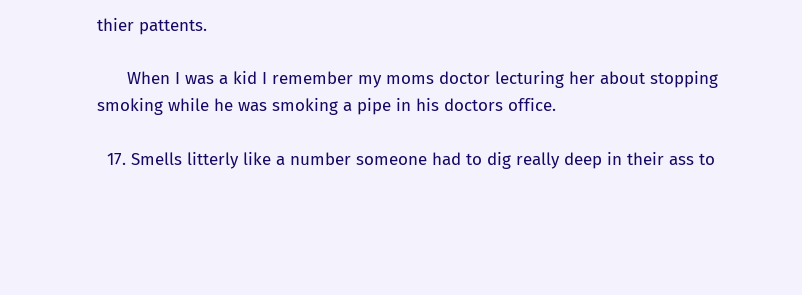thier pattents.

      When I was a kid I remember my moms doctor lecturing her about stopping smoking while he was smoking a pipe in his doctors office.

  17. Smells litterly like a number someone had to dig really deep in their ass to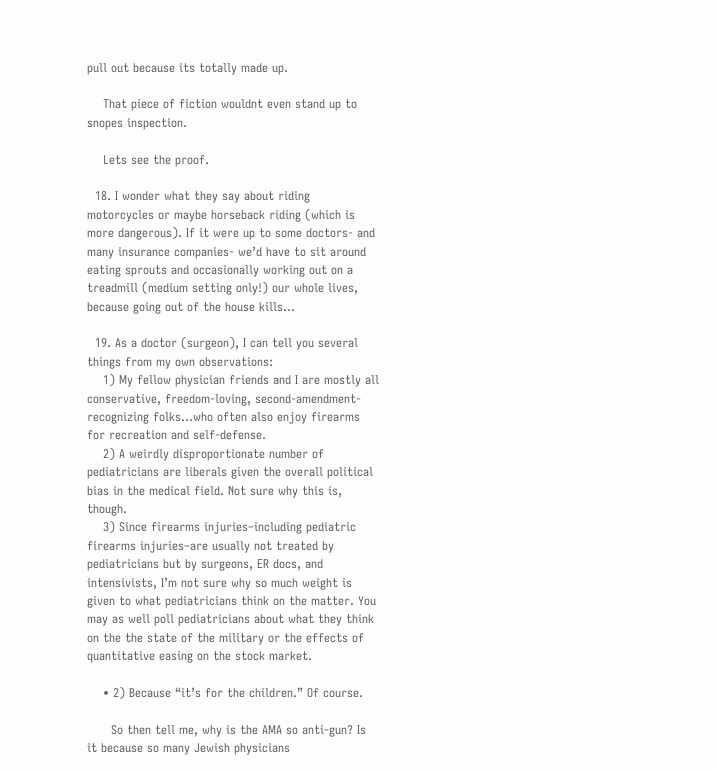pull out because its totally made up.

    That piece of fiction wouldnt even stand up to snopes inspection.

    Lets see the proof.

  18. I wonder what they say about riding motorcycles or maybe horseback riding (which is more dangerous). If it were up to some doctors- and many insurance companies- we’d have to sit around eating sprouts and occasionally working out on a treadmill (medium setting only!) our whole lives, because going out of the house kills…

  19. As a doctor (surgeon), I can tell you several things from my own observations:
    1) My fellow physician friends and I are mostly all conservative, freedom-loving, second-amendment-recognizing folks…who often also enjoy firearms for recreation and self-defense.
    2) A weirdly disproportionate number of pediatricians are liberals given the overall political bias in the medical field. Not sure why this is, though.
    3) Since firearms injuries–including pediatric firearms injuries–are usually not treated by pediatricians but by surgeons, ER docs, and intensivists, I’m not sure why so much weight is given to what pediatricians think on the matter. You may as well poll pediatricians about what they think on the the state of the military or the effects of quantitative easing on the stock market.

    • 2) Because “it’s for the children.” Of course.

      So then tell me, why is the AMA so anti-gun? Is it because so many Jewish physicians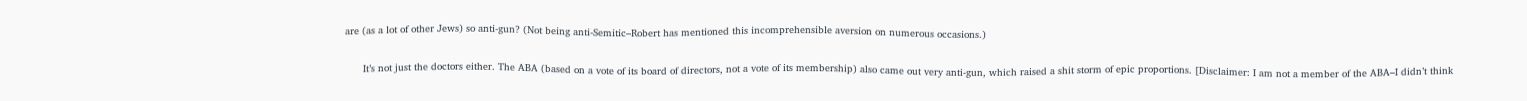are (as a lot of other Jews) so anti-gun? (Not being anti-Semitic–Robert has mentioned this incomprehensible aversion on numerous occasions.)

      It’s not just the doctors either. The ABA (based on a vote of its board of directors, not a vote of its membership) also came out very anti-gun, which raised a shit storm of epic proportions. [Disclaimer: I am not a member of the ABA–I didn’t think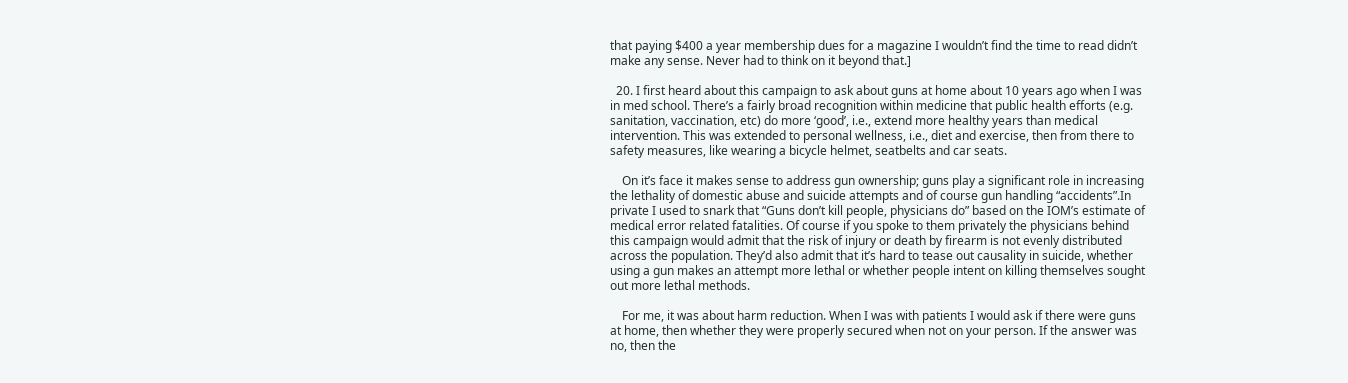that paying $400 a year membership dues for a magazine I wouldn’t find the time to read didn’t make any sense. Never had to think on it beyond that.]

  20. I first heard about this campaign to ask about guns at home about 10 years ago when I was in med school. There’s a fairly broad recognition within medicine that public health efforts (e.g. sanitation, vaccination, etc) do more ‘good’, i.e., extend more healthy years than medical intervention. This was extended to personal wellness, i.e., diet and exercise, then from there to safety measures, like wearing a bicycle helmet, seatbelts and car seats.

    On it’s face it makes sense to address gun ownership; guns play a significant role in increasing the lethality of domestic abuse and suicide attempts and of course gun handling “accidents”.In private I used to snark that “Guns don’t kill people, physicians do” based on the IOM’s estimate of medical error related fatalities. Of course if you spoke to them privately the physicians behind this campaign would admit that the risk of injury or death by firearm is not evenly distributed across the population. They’d also admit that it’s hard to tease out causality in suicide, whether using a gun makes an attempt more lethal or whether people intent on killing themselves sought out more lethal methods.

    For me, it was about harm reduction. When I was with patients I would ask if there were guns at home, then whether they were properly secured when not on your person. If the answer was no, then the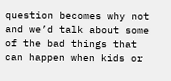question becomes why not and we’d talk about some of the bad things that can happen when kids or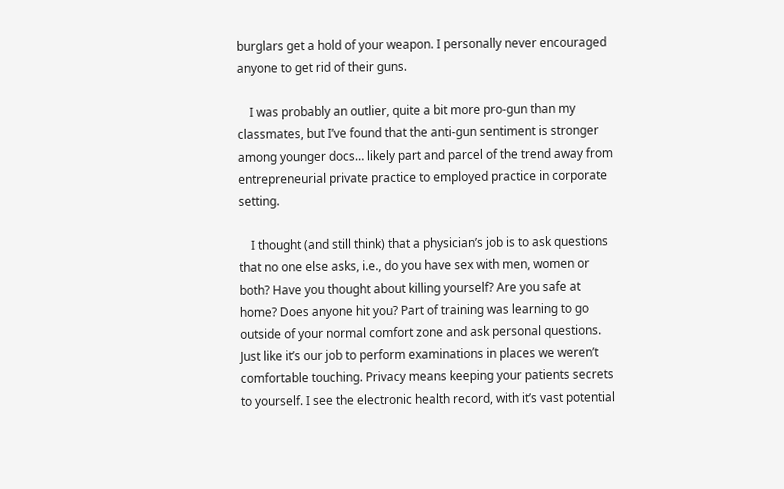burglars get a hold of your weapon. I personally never encouraged anyone to get rid of their guns.

    I was probably an outlier, quite a bit more pro-gun than my classmates, but I’ve found that the anti-gun sentiment is stronger among younger docs… likely part and parcel of the trend away from entrepreneurial private practice to employed practice in corporate setting.

    I thought (and still think) that a physician’s job is to ask questions that no one else asks, i.e., do you have sex with men, women or both? Have you thought about killing yourself? Are you safe at home? Does anyone hit you? Part of training was learning to go outside of your normal comfort zone and ask personal questions. Just like it’s our job to perform examinations in places we weren’t comfortable touching. Privacy means keeping your patients secrets to yourself. I see the electronic health record, with it’s vast potential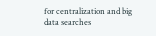for centralization and big data searches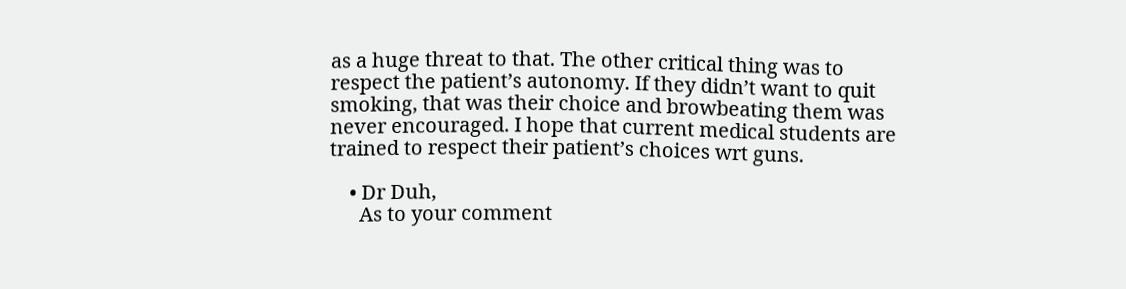as a huge threat to that. The other critical thing was to respect the patient’s autonomy. If they didn’t want to quit smoking, that was their choice and browbeating them was never encouraged. I hope that current medical students are trained to respect their patient’s choices wrt guns.

    • Dr Duh,
      As to your comment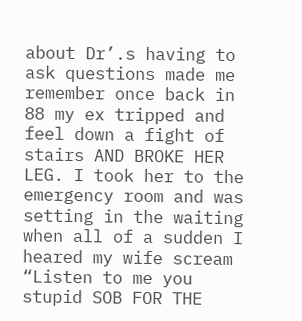about Dr’.s having to ask questions made me remember once back in 88 my ex tripped and feel down a fight of stairs AND BROKE HER LEG. I took her to the emergency room and was setting in the waiting when all of a sudden I heared my wife scream “Listen to me you stupid SOB FOR THE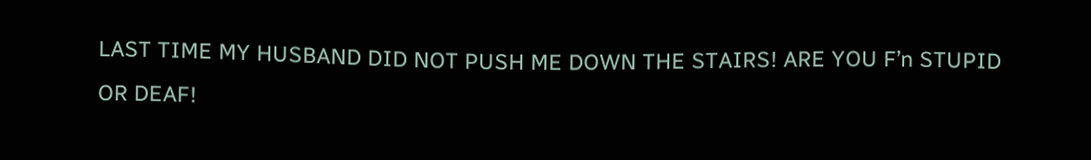LAST TIME MY HUSBAND DID NOT PUSH ME DOWN THE STAIRS! ARE YOU F’n STUPID OR DEAF!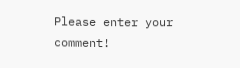Please enter your comment!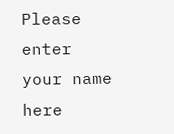Please enter your name here